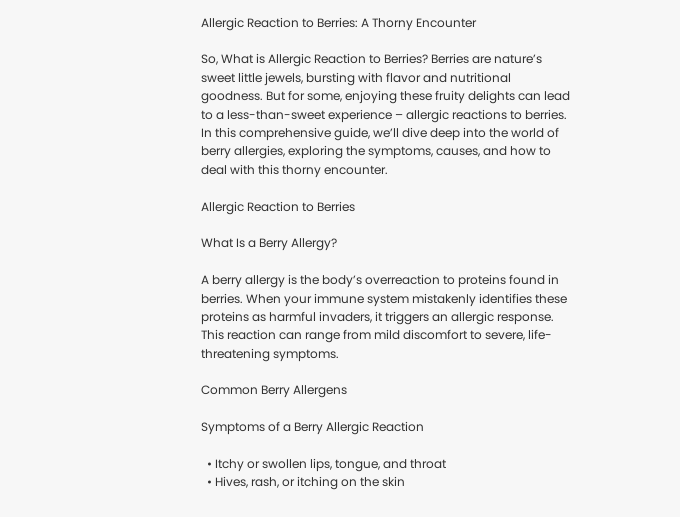Allergic Reaction to Berries: A Thorny Encounter

So, What is Allergic Reaction to Berries? Berries are nature’s sweet little jewels, bursting with flavor and nutritional goodness. But for some, enjoying these fruity delights can lead to a less-than-sweet experience – allergic reactions to berries. In this comprehensive guide, we’ll dive deep into the world of berry allergies, exploring the symptoms, causes, and how to deal with this thorny encounter.

Allergic Reaction to Berries

What Is a Berry Allergy?

A berry allergy is the body’s overreaction to proteins found in berries. When your immune system mistakenly identifies these proteins as harmful invaders, it triggers an allergic response. This reaction can range from mild discomfort to severe, life-threatening symptoms.

Common Berry Allergens

Symptoms of a Berry Allergic Reaction

  • Itchy or swollen lips, tongue, and throat
  • Hives, rash, or itching on the skin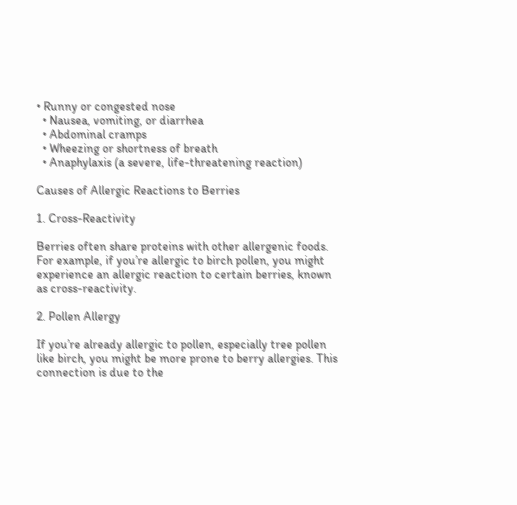• Runny or congested nose
  • Nausea, vomiting, or diarrhea
  • Abdominal cramps
  • Wheezing or shortness of breath
  • Anaphylaxis (a severe, life-threatening reaction)

Causes of Allergic Reactions to Berries

1. Cross-Reactivity

Berries often share proteins with other allergenic foods. For example, if you’re allergic to birch pollen, you might experience an allergic reaction to certain berries, known as cross-reactivity.

2. Pollen Allergy

If you’re already allergic to pollen, especially tree pollen like birch, you might be more prone to berry allergies. This connection is due to the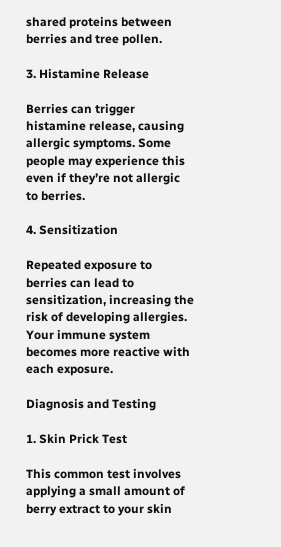shared proteins between berries and tree pollen.

3. Histamine Release

Berries can trigger histamine release, causing allergic symptoms. Some people may experience this even if they’re not allergic to berries.

4. Sensitization

Repeated exposure to berries can lead to sensitization, increasing the risk of developing allergies. Your immune system becomes more reactive with each exposure.

Diagnosis and Testing

1. Skin Prick Test

This common test involves applying a small amount of berry extract to your skin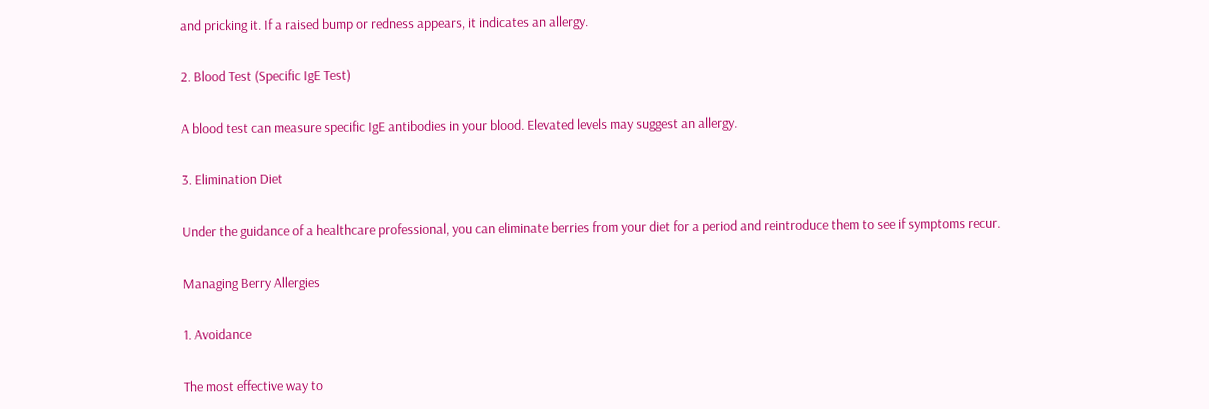and pricking it. If a raised bump or redness appears, it indicates an allergy.

2. Blood Test (Specific IgE Test)

A blood test can measure specific IgE antibodies in your blood. Elevated levels may suggest an allergy.

3. Elimination Diet

Under the guidance of a healthcare professional, you can eliminate berries from your diet for a period and reintroduce them to see if symptoms recur.

Managing Berry Allergies

1. Avoidance

The most effective way to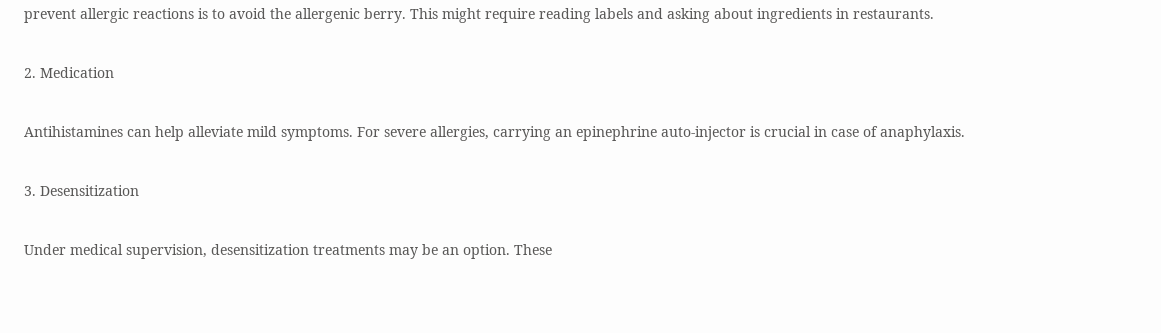prevent allergic reactions is to avoid the allergenic berry. This might require reading labels and asking about ingredients in restaurants.

2. Medication

Antihistamines can help alleviate mild symptoms. For severe allergies, carrying an epinephrine auto-injector is crucial in case of anaphylaxis.

3. Desensitization

Under medical supervision, desensitization treatments may be an option. These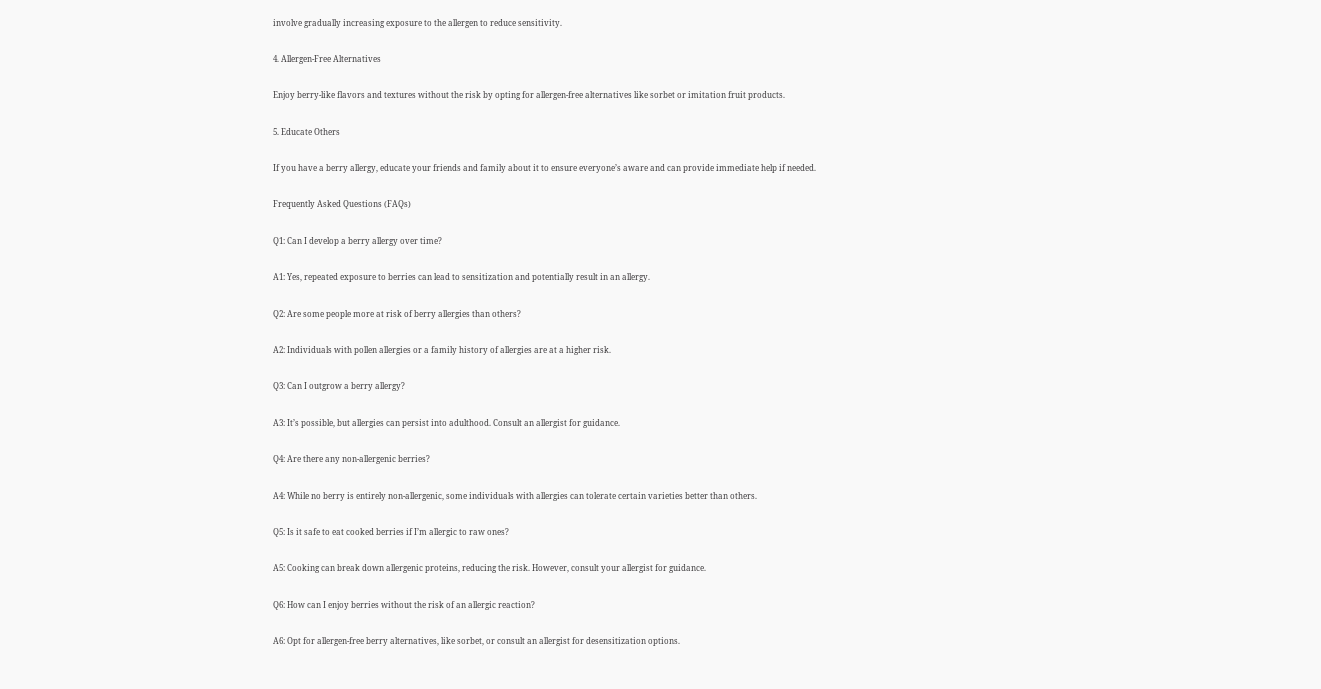involve gradually increasing exposure to the allergen to reduce sensitivity.

4. Allergen-Free Alternatives

Enjoy berry-like flavors and textures without the risk by opting for allergen-free alternatives like sorbet or imitation fruit products.

5. Educate Others

If you have a berry allergy, educate your friends and family about it to ensure everyone’s aware and can provide immediate help if needed.

Frequently Asked Questions (FAQs)

Q1: Can I develop a berry allergy over time?

A1: Yes, repeated exposure to berries can lead to sensitization and potentially result in an allergy.

Q2: Are some people more at risk of berry allergies than others?

A2: Individuals with pollen allergies or a family history of allergies are at a higher risk.

Q3: Can I outgrow a berry allergy?

A3: It’s possible, but allergies can persist into adulthood. Consult an allergist for guidance.

Q4: Are there any non-allergenic berries?

A4: While no berry is entirely non-allergenic, some individuals with allergies can tolerate certain varieties better than others.

Q5: Is it safe to eat cooked berries if I’m allergic to raw ones?

A5: Cooking can break down allergenic proteins, reducing the risk. However, consult your allergist for guidance.

Q6: How can I enjoy berries without the risk of an allergic reaction?

A6: Opt for allergen-free berry alternatives, like sorbet, or consult an allergist for desensitization options.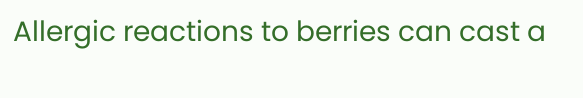Allergic reactions to berries can cast a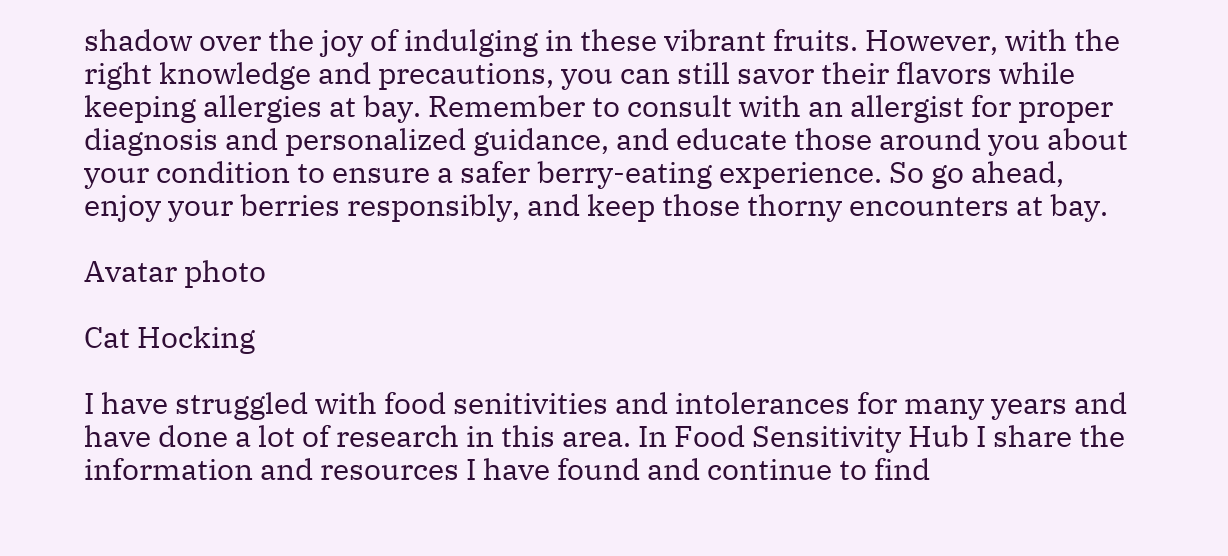shadow over the joy of indulging in these vibrant fruits. However, with the right knowledge and precautions, you can still savor their flavors while keeping allergies at bay. Remember to consult with an allergist for proper diagnosis and personalized guidance, and educate those around you about your condition to ensure a safer berry-eating experience. So go ahead, enjoy your berries responsibly, and keep those thorny encounters at bay.

Avatar photo

Cat Hocking

I have struggled with food senitivities and intolerances for many years and have done a lot of research in this area. In Food Sensitivity Hub I share the information and resources I have found and continue to find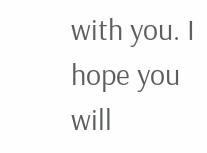with you. I hope you will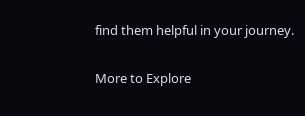find them helpful in your journey.

More to Explore